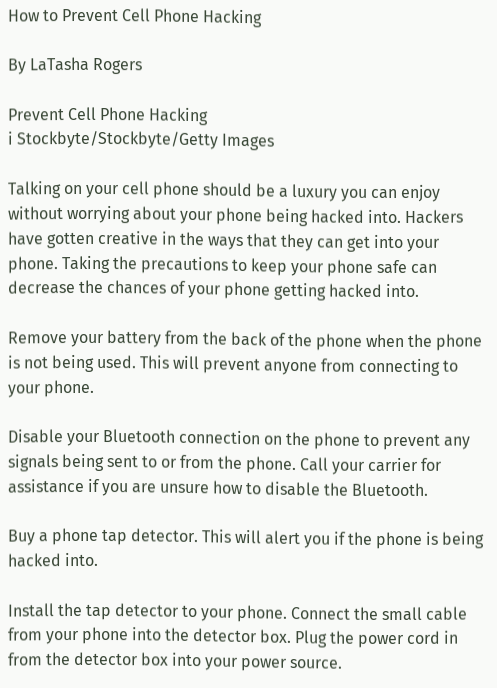How to Prevent Cell Phone Hacking

By LaTasha Rogers

Prevent Cell Phone Hacking
i Stockbyte/Stockbyte/Getty Images

Talking on your cell phone should be a luxury you can enjoy without worrying about your phone being hacked into. Hackers have gotten creative in the ways that they can get into your phone. Taking the precautions to keep your phone safe can decrease the chances of your phone getting hacked into.

Remove your battery from the back of the phone when the phone is not being used. This will prevent anyone from connecting to your phone.

Disable your Bluetooth connection on the phone to prevent any signals being sent to or from the phone. Call your carrier for assistance if you are unsure how to disable the Bluetooth.

Buy a phone tap detector. This will alert you if the phone is being hacked into.

Install the tap detector to your phone. Connect the small cable from your phone into the detector box. Plug the power cord in from the detector box into your power source.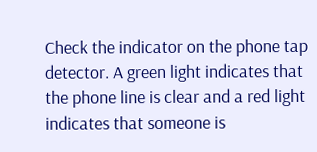Check the indicator on the phone tap detector. A green light indicates that the phone line is clear and a red light indicates that someone is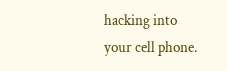hacking into your cell phone.